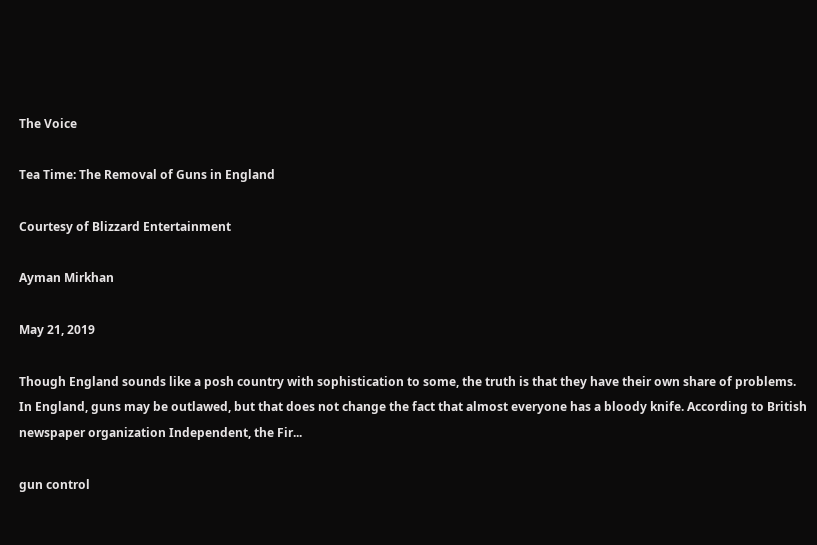The Voice

Tea Time: The Removal of Guns in England

Courtesy of Blizzard Entertainment

Ayman Mirkhan

May 21, 2019

Though England sounds like a posh country with sophistication to some, the truth is that they have their own share of problems. In England, guns may be outlawed, but that does not change the fact that almost everyone has a bloody knife. According to British newspaper organization Independent, the Fir...

gun control